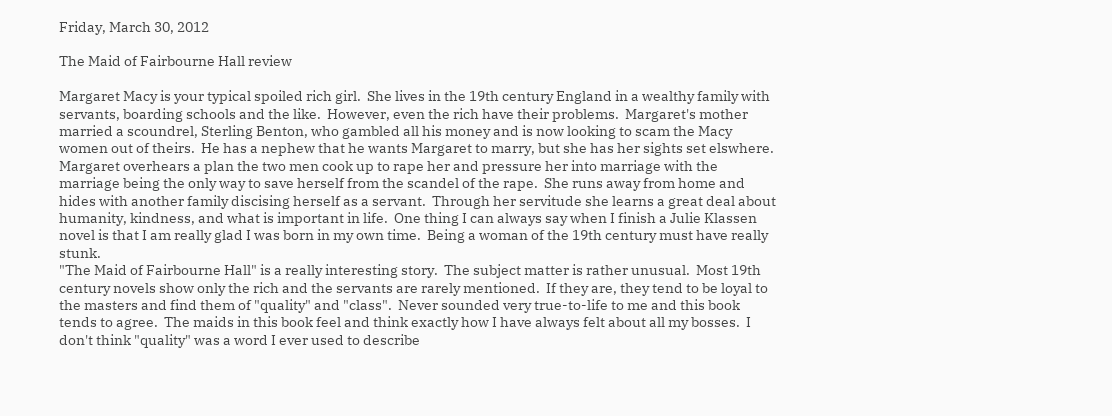Friday, March 30, 2012

The Maid of Fairbourne Hall review

Margaret Macy is your typical spoiled rich girl.  She lives in the 19th century England in a wealthy family with servants, boarding schools and the like.  However, even the rich have their problems.  Margaret's mother married a scoundrel, Sterling Benton, who gambled all his money and is now looking to scam the Macy women out of theirs.  He has a nephew that he wants Margaret to marry, but she has her sights set elswhere.  Margaret overhears a plan the two men cook up to rape her and pressure her into marriage with the marriage being the only way to save herself from the scandel of the rape.  She runs away from home and hides with another family discising herself as a servant.  Through her servitude she learns a great deal about humanity, kindness, and what is important in life.  One thing I can always say when I finish a Julie Klassen novel is that I am really glad I was born in my own time.  Being a woman of the 19th century must have really stunk.
"The Maid of Fairbourne Hall" is a really interesting story.  The subject matter is rather unusual.  Most 19th century novels show only the rich and the servants are rarely mentioned.  If they are, they tend to be loyal to the masters and find them of "quality" and "class".  Never sounded very true-to-life to me and this book tends to agree.  The maids in this book feel and think exactly how I have always felt about all my bosses.  I don't think "quality" was a word I ever used to describe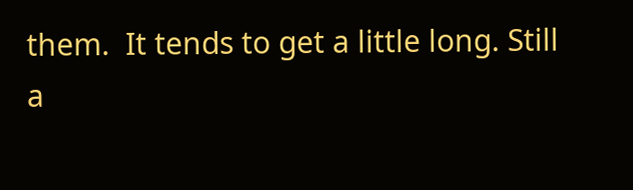them.  It tends to get a little long. Still a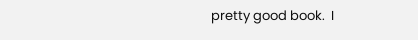pretty good book.  I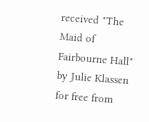received "The Maid of Fairbourne Hall" by Julie Klassen for free from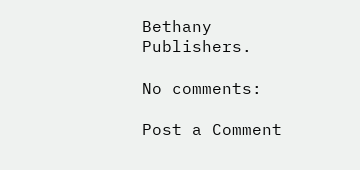Bethany Publishers.

No comments:

Post a Comment